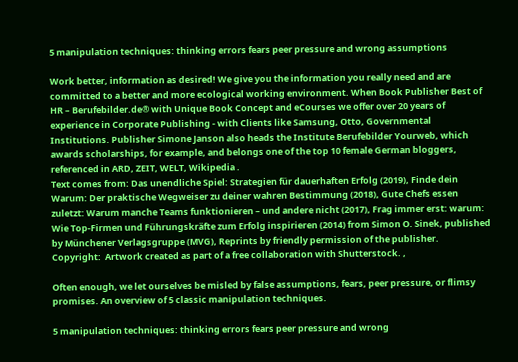5 manipulation techniques: thinking errors fears peer pressure and wrong assumptions

Work better, information as desired! We give you the information you really need and are committed to a better and more ecological working environment. When Book Publisher Best of HR – Berufebilder.de® with Unique Book Concept and eCourses we offer over 20 years of experience in Corporate Publishing - with Clients like Samsung, Otto, Governmental Institutions. Publisher Simone Janson also heads the Institute Berufebilder Yourweb, which awards scholarships, for example, and belongs one of the top 10 female German bloggers, referenced in ARD, ZEIT, WELT, Wikipedia .
Text comes from: Das unendliche Spiel: Strategien für dauerhaften Erfolg (2019), Finde dein Warum: Der praktische Wegweiser zu deiner wahren Bestimmung (2018), Gute Chefs essen zuletzt: Warum manche Teams funktionieren – und andere nicht (2017), Frag immer erst: warum: Wie Top-Firmen und Führungskräfte zum Erfolg inspirieren (2014) from Simon O. Sinek, published by Münchener Verlagsgruppe (MVG), Reprints by friendly permission of the publisher.
Copyright:  Artwork created as part of a free collaboration with Shutterstock. ,

Often enough, we let ourselves be misled by false assumptions, fears, peer pressure, or flimsy promises. An overview of 5 classic manipulation techniques.

5 manipulation techniques: thinking errors fears peer pressure and wrong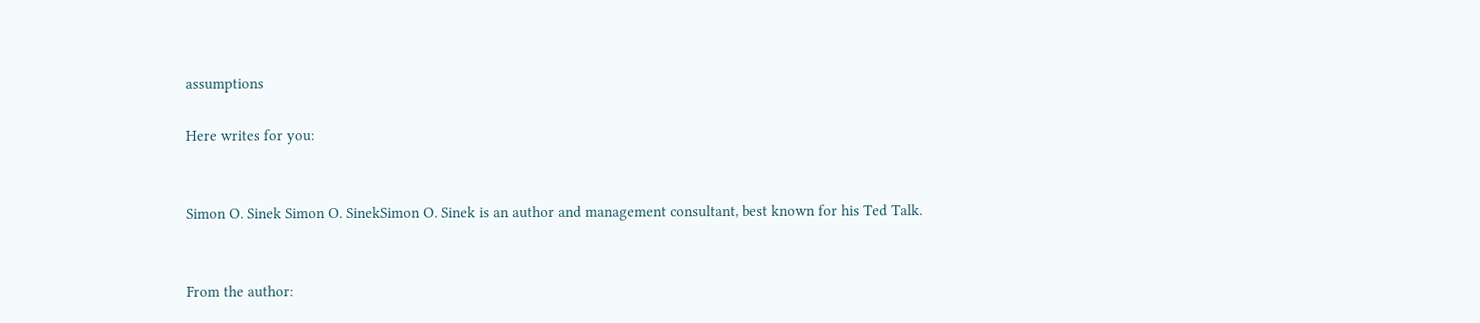assumptions

Here writes for you:


Simon O. Sinek Simon O. SinekSimon O. Sinek is an author and management consultant, best known for his Ted Talk.


From the author: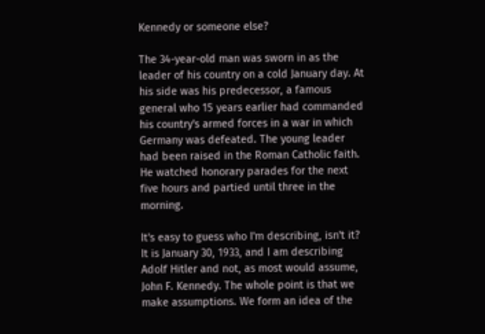Kennedy or someone else?

The 34-year-old man was sworn in as the leader of his country on a cold January day. At his side was his predecessor, a famous general who 15 years earlier had commanded his country's armed forces in a war in which Germany was defeated. The young leader had been raised in the Roman Catholic faith. He watched honorary parades for the next five hours and partied until three in the morning.

It's easy to guess who I'm describing, isn't it? It is January 30, 1933, and I am describing Adolf Hitler and not, as most would assume, John F. Kennedy. The whole point is that we make assumptions. We form an idea of the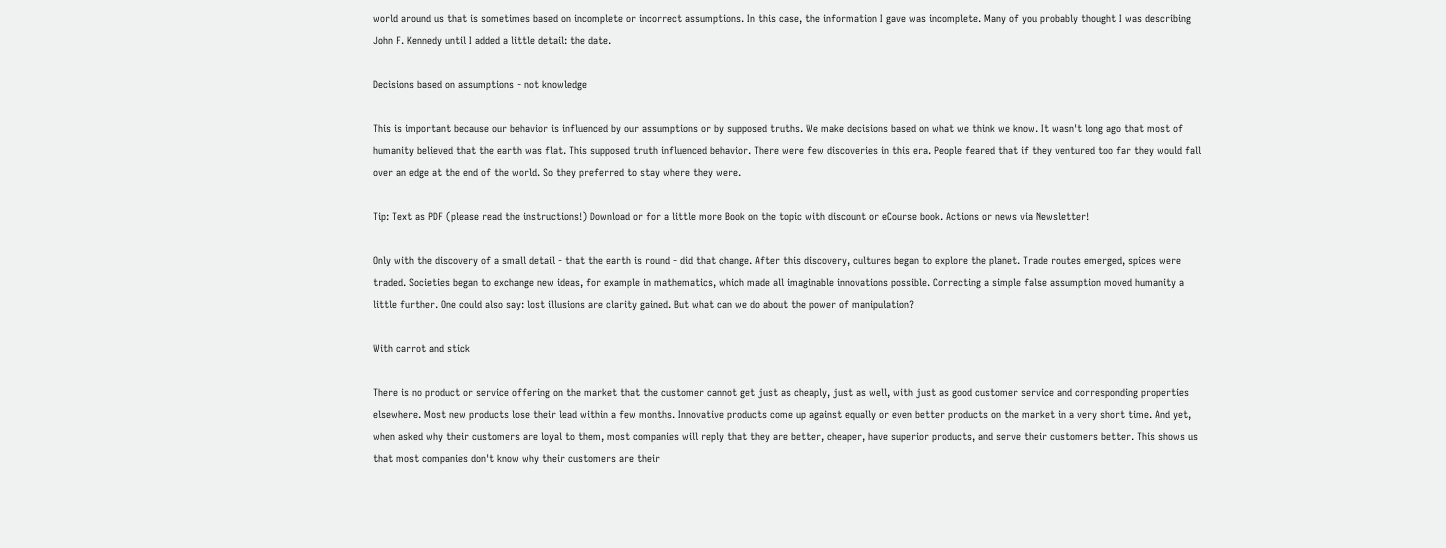world around us that is sometimes based on incomplete or incorrect assumptions. In this case, the information I gave was incomplete. Many of you probably thought I was describing John F. Kennedy until I added a little detail: the date.

Decisions based on assumptions - not knowledge

This is important because our behavior is influenced by our assumptions or by supposed truths. We make decisions based on what we think we know. It wasn't long ago that most of humanity believed that the earth was flat. This supposed truth influenced behavior. There were few discoveries in this era. People feared that if they ventured too far they would fall over an edge at the end of the world. So they preferred to stay where they were.

Tip: Text as PDF (please read the instructions!) Download or for a little more Book on the topic with discount or eCourse book. Actions or news via Newsletter!

Only with the discovery of a small detail - that the earth is round - did that change. After this discovery, cultures began to explore the planet. Trade routes emerged, spices were traded. Societies began to exchange new ideas, for example in mathematics, which made all imaginable innovations possible. Correcting a simple false assumption moved humanity a little further. One could also say: lost illusions are clarity gained. But what can we do about the power of manipulation?

With carrot and stick

There is no product or service offering on the market that the customer cannot get just as cheaply, just as well, with just as good customer service and corresponding properties elsewhere. Most new products lose their lead within a few months. Innovative products come up against equally or even better products on the market in a very short time. And yet, when asked why their customers are loyal to them, most companies will reply that they are better, cheaper, have superior products, and serve their customers better. This shows us that most companies don't know why their customers are their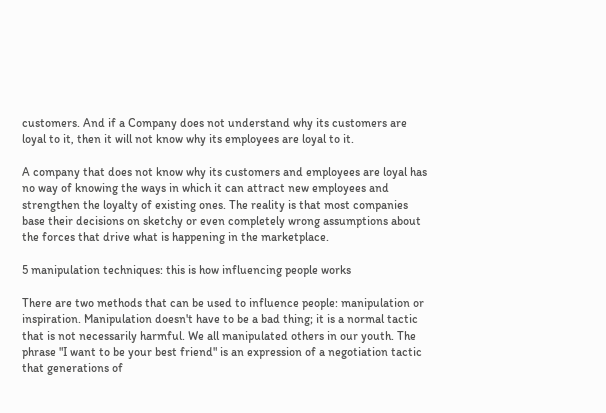customers. And if a Company does not understand why its customers are loyal to it, then it will not know why its employees are loyal to it.

A company that does not know why its customers and employees are loyal has no way of knowing the ways in which it can attract new employees and strengthen the loyalty of existing ones. The reality is that most companies base their decisions on sketchy or even completely wrong assumptions about the forces that drive what is happening in the marketplace.

5 manipulation techniques: this is how influencing people works

There are two methods that can be used to influence people: manipulation or inspiration. Manipulation doesn't have to be a bad thing; it is a normal tactic that is not necessarily harmful. We all manipulated others in our youth. The phrase "I want to be your best friend" is an expression of a negotiation tactic that generations of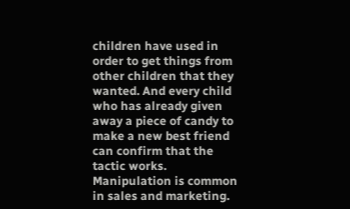children have used in order to get things from other children that they wanted. And every child who has already given away a piece of candy to make a new best friend can confirm that the tactic works. Manipulation is common in sales and marketing.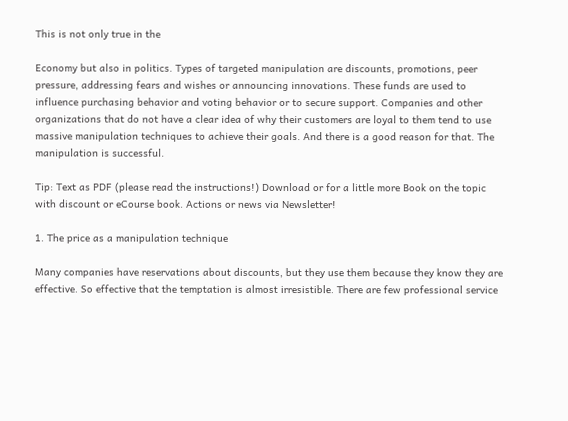This is not only true in the

Economy but also in politics. Types of targeted manipulation are discounts, promotions, peer pressure, addressing fears and wishes or announcing innovations. These funds are used to influence purchasing behavior and voting behavior or to secure support. Companies and other organizations that do not have a clear idea of why their customers are loyal to them tend to use massive manipulation techniques to achieve their goals. And there is a good reason for that. The manipulation is successful.

Tip: Text as PDF (please read the instructions!) Download or for a little more Book on the topic with discount or eCourse book. Actions or news via Newsletter!

1. The price as a manipulation technique

Many companies have reservations about discounts, but they use them because they know they are effective. So effective that the temptation is almost irresistible. There are few professional service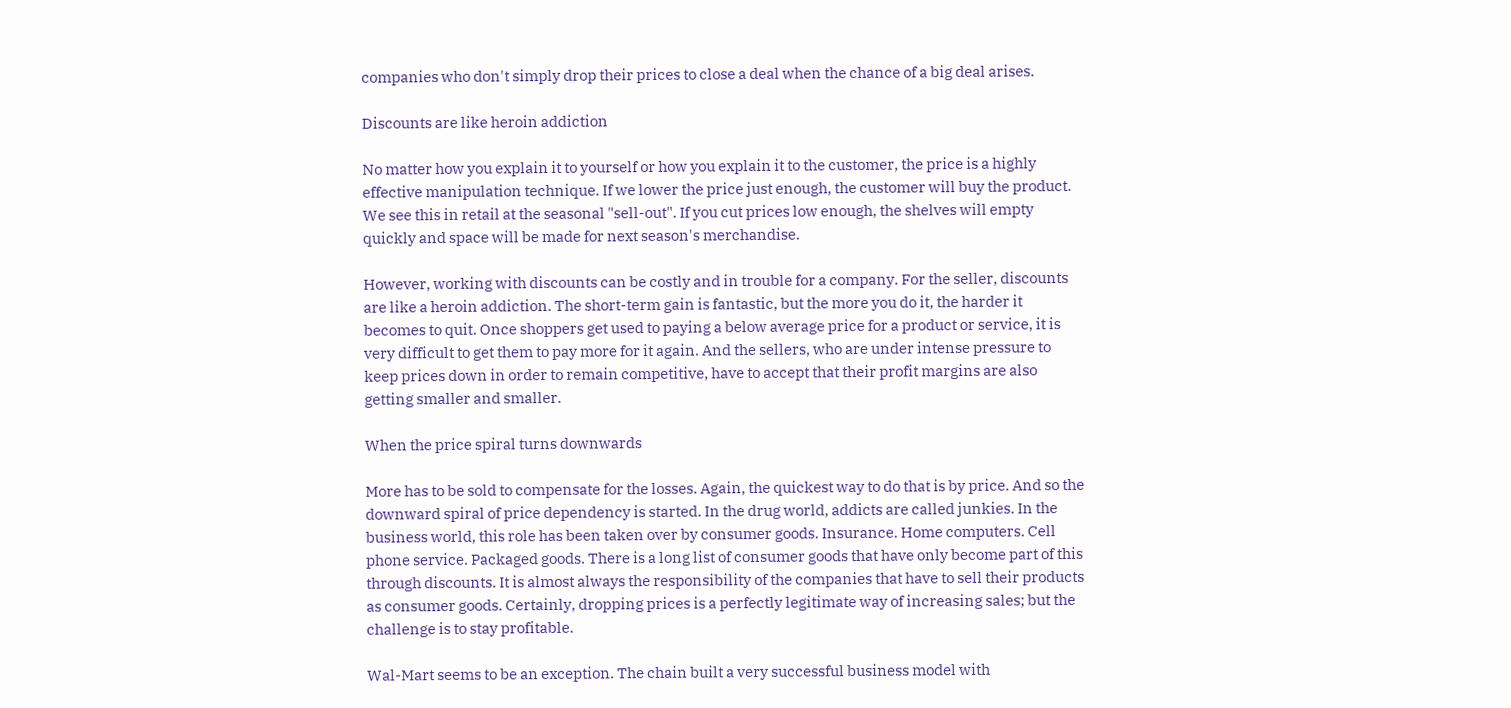companies who don't simply drop their prices to close a deal when the chance of a big deal arises.

Discounts are like heroin addiction

No matter how you explain it to yourself or how you explain it to the customer, the price is a highly effective manipulation technique. If we lower the price just enough, the customer will buy the product. We see this in retail at the seasonal "sell-out". If you cut prices low enough, the shelves will empty quickly and space will be made for next season's merchandise.

However, working with discounts can be costly and in trouble for a company. For the seller, discounts are like a heroin addiction. The short-term gain is fantastic, but the more you do it, the harder it becomes to quit. Once shoppers get used to paying a below average price for a product or service, it is very difficult to get them to pay more for it again. And the sellers, who are under intense pressure to keep prices down in order to remain competitive, have to accept that their profit margins are also getting smaller and smaller.

When the price spiral turns downwards

More has to be sold to compensate for the losses. Again, the quickest way to do that is by price. And so the downward spiral of price dependency is started. In the drug world, addicts are called junkies. In the business world, this role has been taken over by consumer goods. Insurance. Home computers. Cell phone service. Packaged goods. There is a long list of consumer goods that have only become part of this through discounts. It is almost always the responsibility of the companies that have to sell their products as consumer goods. Certainly, dropping prices is a perfectly legitimate way of increasing sales; but the challenge is to stay profitable.

Wal-Mart seems to be an exception. The chain built a very successful business model with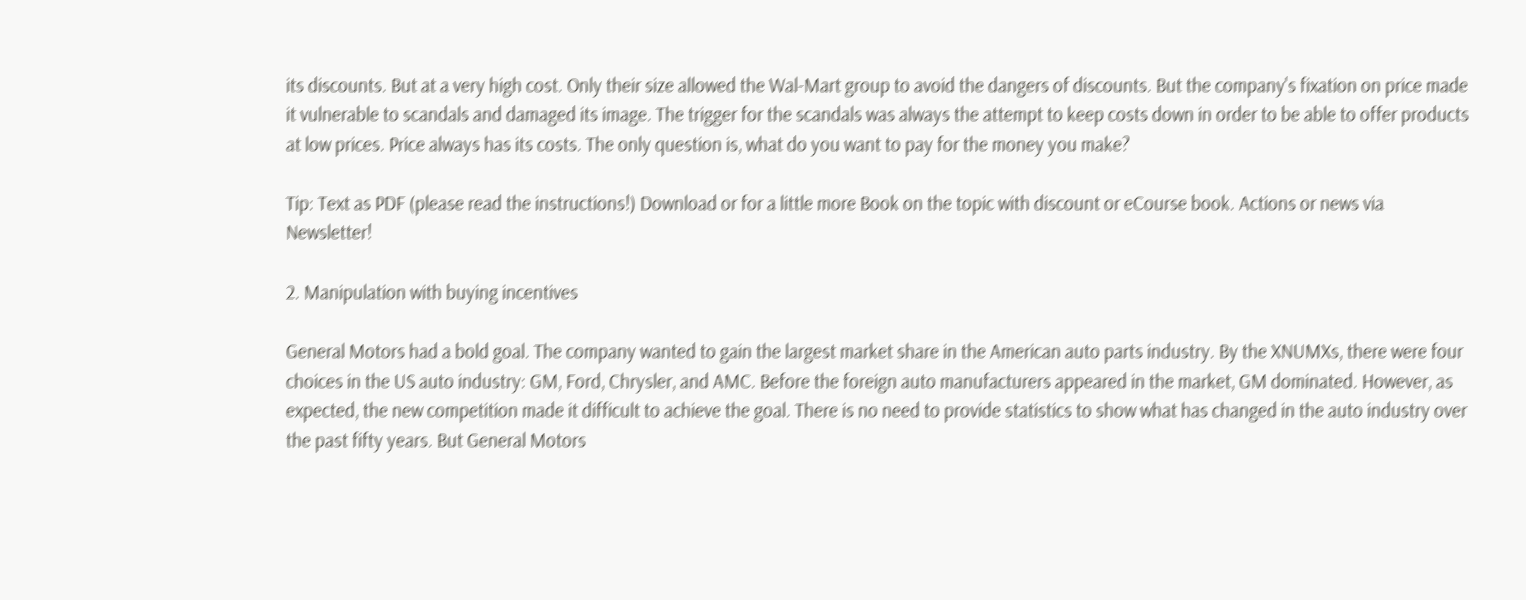its discounts. But at a very high cost. Only their size allowed the Wal-Mart group to avoid the dangers of discounts. But the company's fixation on price made it vulnerable to scandals and damaged its image. The trigger for the scandals was always the attempt to keep costs down in order to be able to offer products at low prices. Price always has its costs. The only question is, what do you want to pay for the money you make?

Tip: Text as PDF (please read the instructions!) Download or for a little more Book on the topic with discount or eCourse book. Actions or news via Newsletter!

2. Manipulation with buying incentives

General Motors had a bold goal. The company wanted to gain the largest market share in the American auto parts industry. By the XNUMXs, there were four choices in the US auto industry: GM, Ford, Chrysler, and AMC. Before the foreign auto manufacturers appeared in the market, GM dominated. However, as expected, the new competition made it difficult to achieve the goal. There is no need to provide statistics to show what has changed in the auto industry over the past fifty years. But General Motors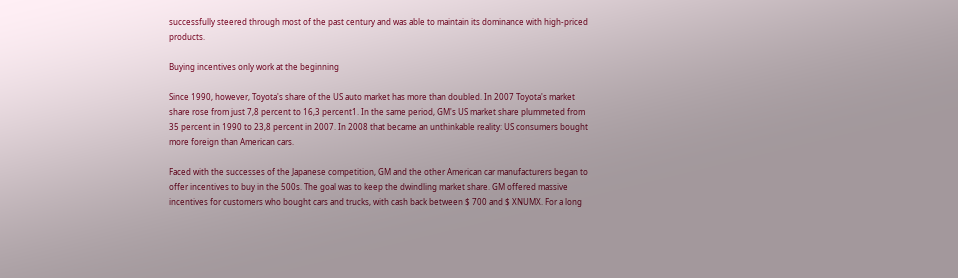successfully steered through most of the past century and was able to maintain its dominance with high-priced products.

Buying incentives only work at the beginning

Since 1990, however, Toyota's share of the US auto market has more than doubled. In 2007 Toyota's market share rose from just 7,8 percent to 16,3 percent1. In the same period, GM's US market share plummeted from 35 percent in 1990 to 23,8 percent in 2007. In 2008 that became an unthinkable reality: US consumers bought more foreign than American cars.

Faced with the successes of the Japanese competition, GM and the other American car manufacturers began to offer incentives to buy in the 500s. The goal was to keep the dwindling market share. GM offered massive incentives for customers who bought cars and trucks, with cash back between $ 700 and $ XNUMX. For a long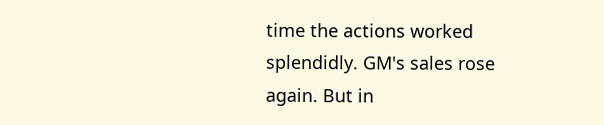time the actions worked splendidly. GM's sales rose again. But in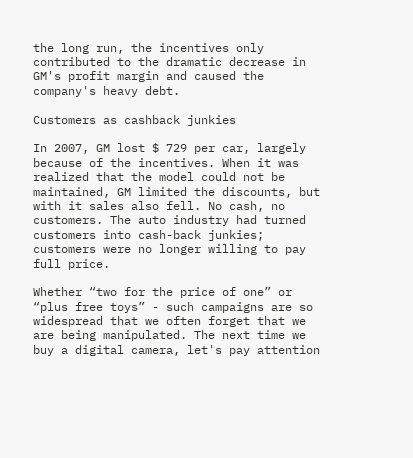the long run, the incentives only contributed to the dramatic decrease in GM's profit margin and caused the company's heavy debt.

Customers as cashback junkies

In 2007, GM lost $ 729 per car, largely because of the incentives. When it was realized that the model could not be maintained, GM limited the discounts, but with it sales also fell. No cash, no customers. The auto industry had turned customers into cash-back junkies; customers were no longer willing to pay full price.

Whether “two for the price of one” or “plus free toys” - such campaigns are so widespread that we often forget that we are being manipulated. The next time we buy a digital camera, let's pay attention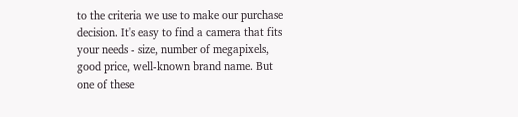to the criteria we use to make our purchase decision. It's easy to find a camera that fits your needs - size, number of megapixels, good price, well-known brand name. But one of these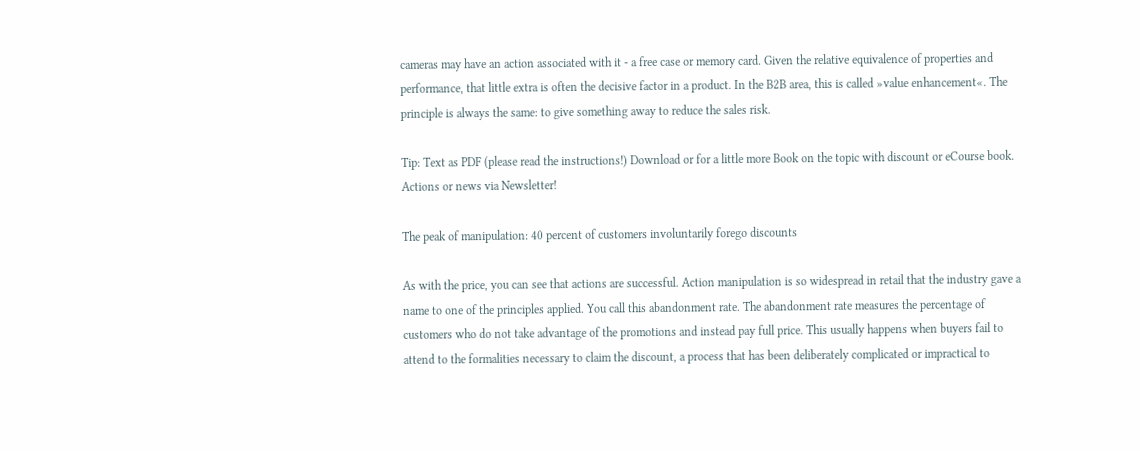cameras may have an action associated with it - a free case or memory card. Given the relative equivalence of properties and performance, that little extra is often the decisive factor in a product. In the B2B area, this is called »value enhancement«. The principle is always the same: to give something away to reduce the sales risk.

Tip: Text as PDF (please read the instructions!) Download or for a little more Book on the topic with discount or eCourse book. Actions or news via Newsletter!

The peak of manipulation: 40 percent of customers involuntarily forego discounts

As with the price, you can see that actions are successful. Action manipulation is so widespread in retail that the industry gave a name to one of the principles applied. You call this abandonment rate. The abandonment rate measures the percentage of customers who do not take advantage of the promotions and instead pay full price. This usually happens when buyers fail to attend to the formalities necessary to claim the discount, a process that has been deliberately complicated or impractical to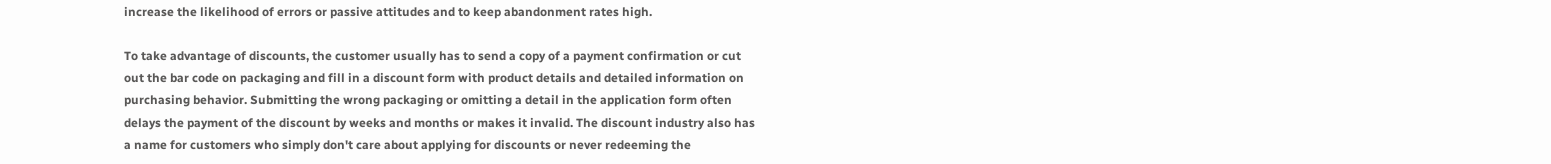increase the likelihood of errors or passive attitudes and to keep abandonment rates high.

To take advantage of discounts, the customer usually has to send a copy of a payment confirmation or cut out the bar code on packaging and fill in a discount form with product details and detailed information on purchasing behavior. Submitting the wrong packaging or omitting a detail in the application form often delays the payment of the discount by weeks and months or makes it invalid. The discount industry also has a name for customers who simply don't care about applying for discounts or never redeeming the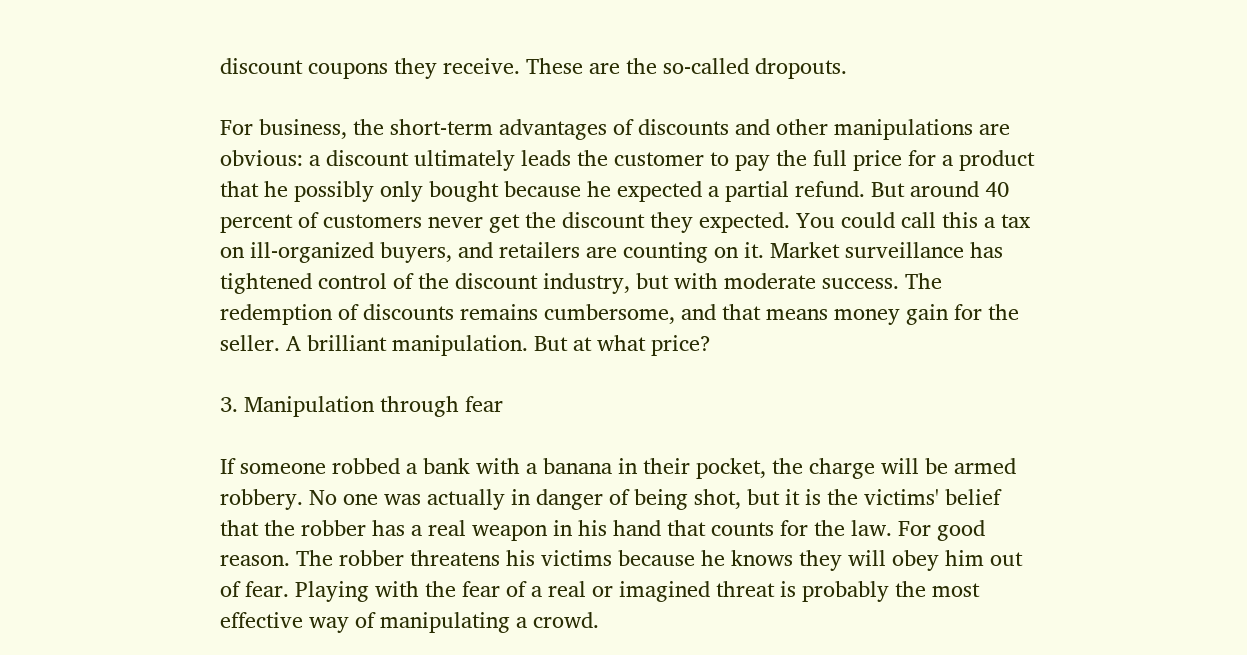discount coupons they receive. These are the so-called dropouts.

For business, the short-term advantages of discounts and other manipulations are obvious: a discount ultimately leads the customer to pay the full price for a product that he possibly only bought because he expected a partial refund. But around 40 percent of customers never get the discount they expected. You could call this a tax on ill-organized buyers, and retailers are counting on it. Market surveillance has tightened control of the discount industry, but with moderate success. The redemption of discounts remains cumbersome, and that means money gain for the seller. A brilliant manipulation. But at what price?

3. Manipulation through fear

If someone robbed a bank with a banana in their pocket, the charge will be armed robbery. No one was actually in danger of being shot, but it is the victims' belief that the robber has a real weapon in his hand that counts for the law. For good reason. The robber threatens his victims because he knows they will obey him out of fear. Playing with the fear of a real or imagined threat is probably the most effective way of manipulating a crowd.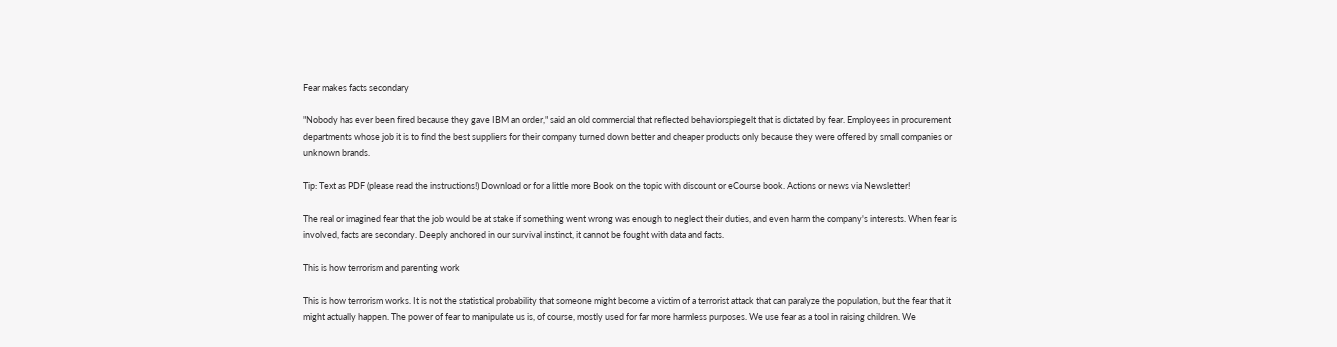Fear makes facts secondary

"Nobody has ever been fired because they gave IBM an order," said an old commercial that reflected behaviorspiegelt that is dictated by fear. Employees in procurement departments whose job it is to find the best suppliers for their company turned down better and cheaper products only because they were offered by small companies or unknown brands.

Tip: Text as PDF (please read the instructions!) Download or for a little more Book on the topic with discount or eCourse book. Actions or news via Newsletter!

The real or imagined fear that the job would be at stake if something went wrong was enough to neglect their duties, and even harm the company's interests. When fear is involved, facts are secondary. Deeply anchored in our survival instinct, it cannot be fought with data and facts.

This is how terrorism and parenting work

This is how terrorism works. It is not the statistical probability that someone might become a victim of a terrorist attack that can paralyze the population, but the fear that it might actually happen. The power of fear to manipulate us is, of course, mostly used for far more harmless purposes. We use fear as a tool in raising children. We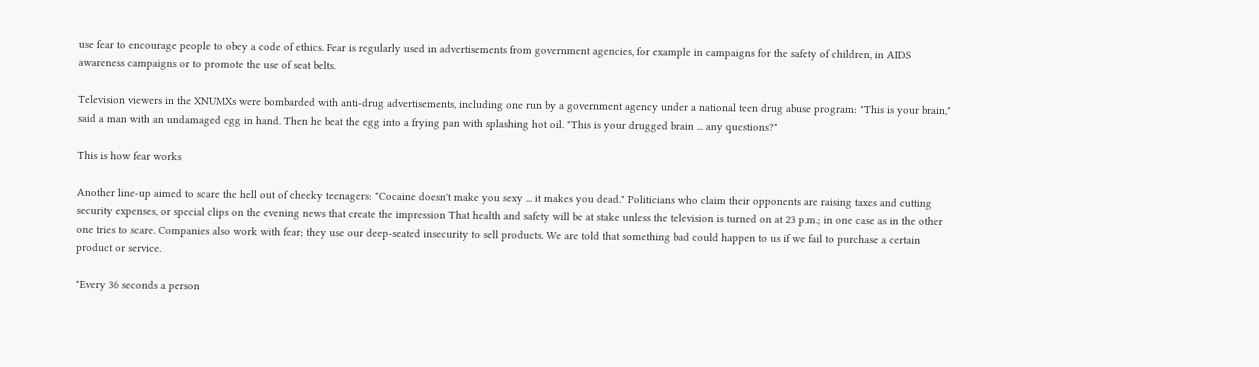use fear to encourage people to obey a code of ethics. Fear is regularly used in advertisements from government agencies, for example in campaigns for the safety of children, in AIDS awareness campaigns or to promote the use of seat belts.

Television viewers in the XNUMXs were bombarded with anti-drug advertisements, including one run by a government agency under a national teen drug abuse program: "This is your brain," said a man with an undamaged egg in hand. Then he beat the egg into a frying pan with splashing hot oil. "This is your drugged brain ... any questions?"

This is how fear works

Another line-up aimed to scare the hell out of cheeky teenagers: "Cocaine doesn't make you sexy ... it makes you dead." Politicians who claim their opponents are raising taxes and cutting security expenses, or special clips on the evening news that create the impression That health and safety will be at stake unless the television is turned on at 23 p.m.; in one case as in the other one tries to scare. Companies also work with fear; they use our deep-seated insecurity to sell products. We are told that something bad could happen to us if we fail to purchase a certain product or service.

"Every 36 seconds a person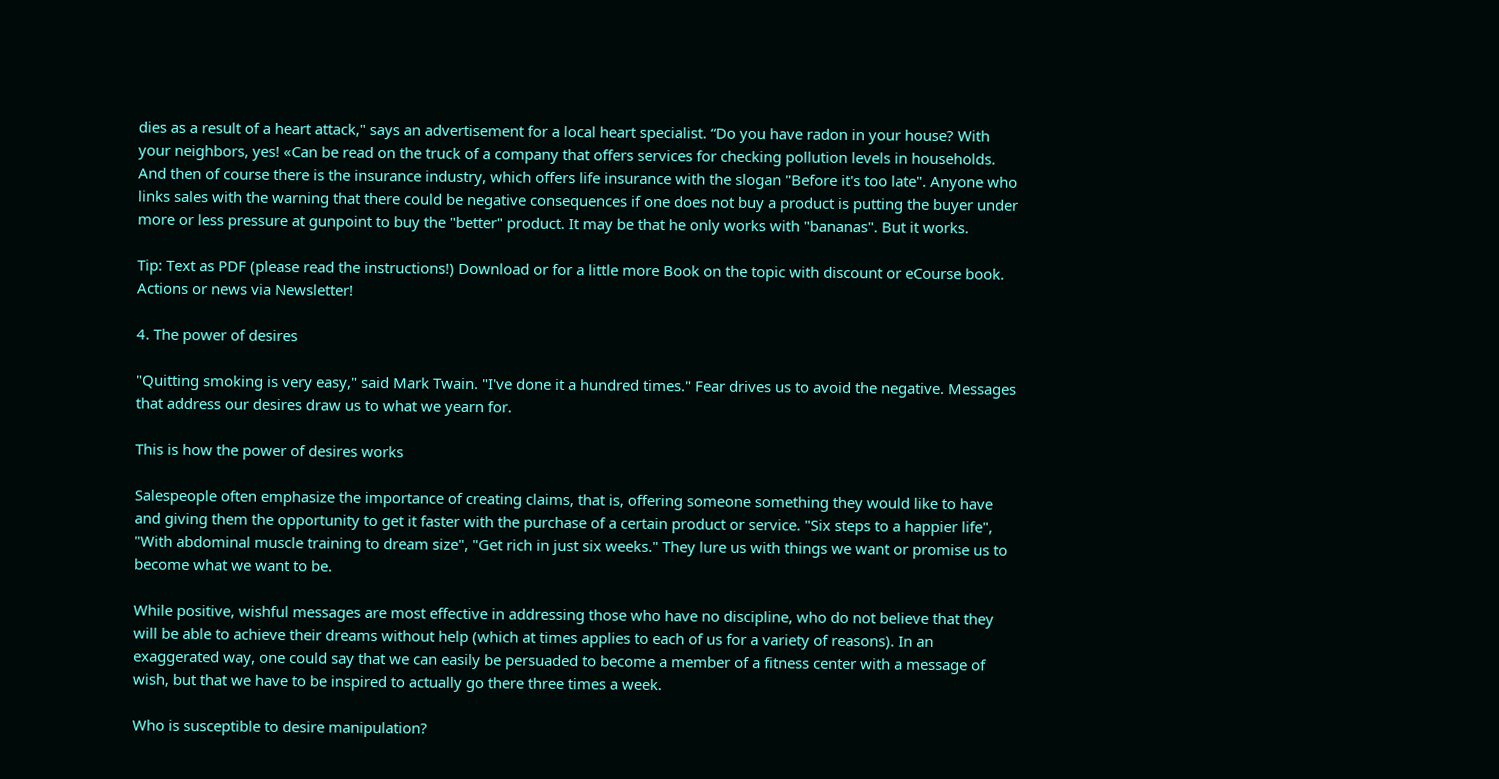dies as a result of a heart attack," says an advertisement for a local heart specialist. “Do you have radon in your house? With your neighbors, yes! «Can be read on the truck of a company that offers services for checking pollution levels in households. And then of course there is the insurance industry, which offers life insurance with the slogan "Before it's too late". Anyone who links sales with the warning that there could be negative consequences if one does not buy a product is putting the buyer under more or less pressure at gunpoint to buy the "better" product. It may be that he only works with "bananas". But it works.

Tip: Text as PDF (please read the instructions!) Download or for a little more Book on the topic with discount or eCourse book. Actions or news via Newsletter!

4. The power of desires

"Quitting smoking is very easy," said Mark Twain. "I've done it a hundred times." Fear drives us to avoid the negative. Messages that address our desires draw us to what we yearn for.

This is how the power of desires works

Salespeople often emphasize the importance of creating claims, that is, offering someone something they would like to have and giving them the opportunity to get it faster with the purchase of a certain product or service. "Six steps to a happier life", "With abdominal muscle training to dream size", "Get rich in just six weeks." They lure us with things we want or promise us to become what we want to be.

While positive, wishful messages are most effective in addressing those who have no discipline, who do not believe that they will be able to achieve their dreams without help (which at times applies to each of us for a variety of reasons). In an exaggerated way, one could say that we can easily be persuaded to become a member of a fitness center with a message of wish, but that we have to be inspired to actually go there three times a week.

Who is susceptible to desire manipulation?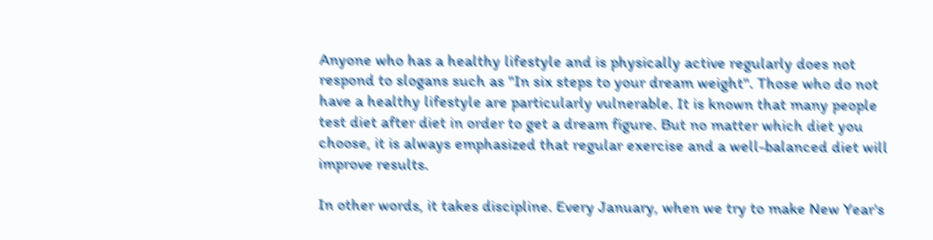Anyone who has a healthy lifestyle and is physically active regularly does not respond to slogans such as "In six steps to your dream weight". Those who do not have a healthy lifestyle are particularly vulnerable. It is known that many people test diet after diet in order to get a dream figure. But no matter which diet you choose, it is always emphasized that regular exercise and a well-balanced diet will improve results.

In other words, it takes discipline. Every January, when we try to make New Year's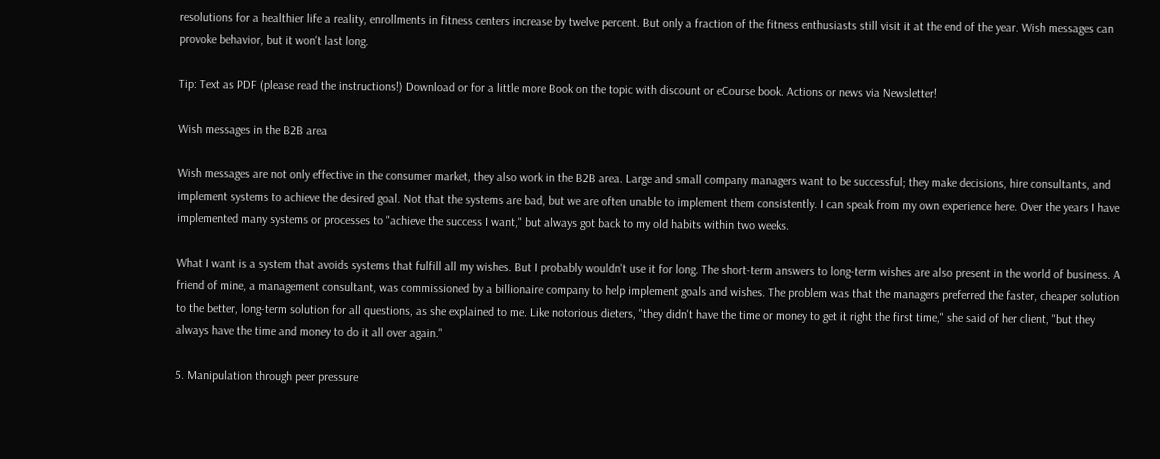resolutions for a healthier life a reality, enrollments in fitness centers increase by twelve percent. But only a fraction of the fitness enthusiasts still visit it at the end of the year. Wish messages can provoke behavior, but it won't last long.

Tip: Text as PDF (please read the instructions!) Download or for a little more Book on the topic with discount or eCourse book. Actions or news via Newsletter!

Wish messages in the B2B area

Wish messages are not only effective in the consumer market, they also work in the B2B area. Large and small company managers want to be successful; they make decisions, hire consultants, and implement systems to achieve the desired goal. Not that the systems are bad, but we are often unable to implement them consistently. I can speak from my own experience here. Over the years I have implemented many systems or processes to "achieve the success I want," but always got back to my old habits within two weeks.

What I want is a system that avoids systems that fulfill all my wishes. But I probably wouldn't use it for long. The short-term answers to long-term wishes are also present in the world of business. A friend of mine, a management consultant, was commissioned by a billionaire company to help implement goals and wishes. The problem was that the managers preferred the faster, cheaper solution to the better, long-term solution for all questions, as she explained to me. Like notorious dieters, "they didn't have the time or money to get it right the first time," she said of her client, "but they always have the time and money to do it all over again."

5. Manipulation through peer pressure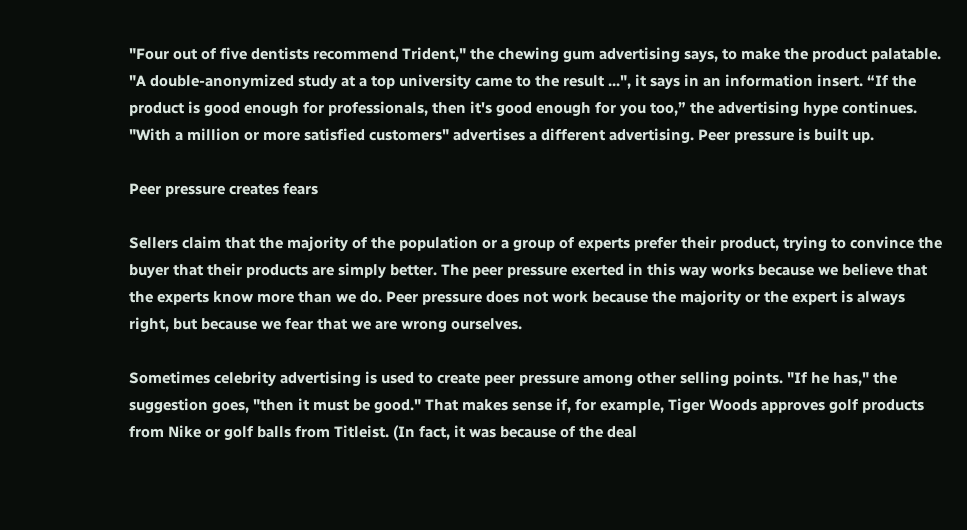"Four out of five dentists recommend Trident," the chewing gum advertising says, to make the product palatable. "A double-anonymized study at a top university came to the result ...", it says in an information insert. “If the product is good enough for professionals, then it's good enough for you too,” the advertising hype continues. "With a million or more satisfied customers" advertises a different advertising. Peer pressure is built up.

Peer pressure creates fears

Sellers claim that the majority of the population or a group of experts prefer their product, trying to convince the buyer that their products are simply better. The peer pressure exerted in this way works because we believe that the experts know more than we do. Peer pressure does not work because the majority or the expert is always right, but because we fear that we are wrong ourselves.

Sometimes celebrity advertising is used to create peer pressure among other selling points. "If he has," the suggestion goes, "then it must be good." That makes sense if, for example, Tiger Woods approves golf products from Nike or golf balls from Titleist. (In fact, it was because of the deal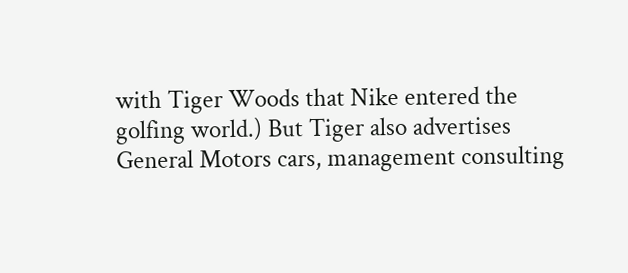with Tiger Woods that Nike entered the golfing world.) But Tiger also advertises General Motors cars, management consulting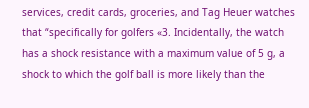services, credit cards, groceries, and Tag Heuer watches that “specifically for golfers «3. Incidentally, the watch has a shock resistance with a maximum value of 5 g, a shock to which the golf ball is more likely than the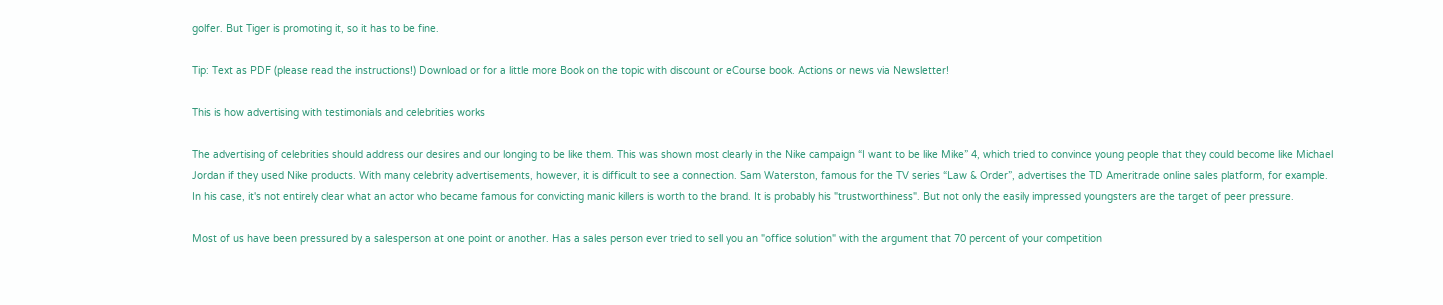golfer. But Tiger is promoting it, so it has to be fine.

Tip: Text as PDF (please read the instructions!) Download or for a little more Book on the topic with discount or eCourse book. Actions or news via Newsletter!

This is how advertising with testimonials and celebrities works

The advertising of celebrities should address our desires and our longing to be like them. This was shown most clearly in the Nike campaign “I want to be like Mike” 4, which tried to convince young people that they could become like Michael Jordan if they used Nike products. With many celebrity advertisements, however, it is difficult to see a connection. Sam Waterston, famous for the TV series “Law & Order”, advertises the TD Ameritrade online sales platform, for example. In his case, it's not entirely clear what an actor who became famous for convicting manic killers is worth to the brand. It is probably his "trustworthiness". But not only the easily impressed youngsters are the target of peer pressure.

Most of us have been pressured by a salesperson at one point or another. Has a sales person ever tried to sell you an "office solution" with the argument that 70 percent of your competition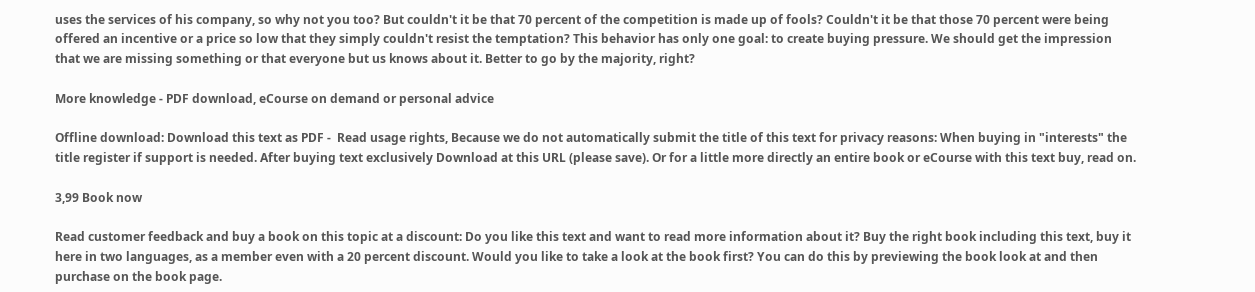uses the services of his company, so why not you too? But couldn't it be that 70 percent of the competition is made up of fools? Couldn't it be that those 70 percent were being offered an incentive or a price so low that they simply couldn't resist the temptation? This behavior has only one goal: to create buying pressure. We should get the impression that we are missing something or that everyone but us knows about it. Better to go by the majority, right?

More knowledge - PDF download, eCourse on demand or personal advice

Offline download: Download this text as PDF -  Read usage rights, Because we do not automatically submit the title of this text for privacy reasons: When buying in "interests" the title register if support is needed. After buying text exclusively Download at this URL (please save). Or for a little more directly an entire book or eCourse with this text buy, read on.

3,99 Book now

Read customer feedback and buy a book on this topic at a discount: Do you like this text and want to read more information about it? Buy the right book including this text, buy it here in two languages, as a member even with a 20 percent discount. Would you like to take a look at the book first? You can do this by previewing the book look at and then purchase on the book page.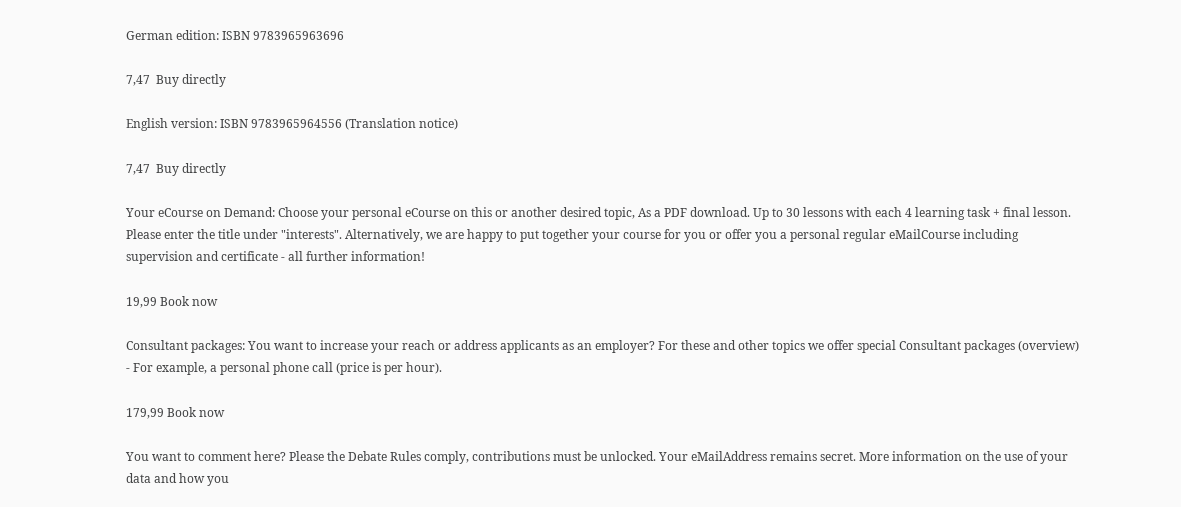German edition: ISBN 9783965963696

7,47  Buy directly

English version: ISBN 9783965964556 (Translation notice)

7,47  Buy directly

Your eCourse on Demand: Choose your personal eCourse on this or another desired topic, As a PDF download. Up to 30 lessons with each 4 learning task + final lesson. Please enter the title under "interests". Alternatively, we are happy to put together your course for you or offer you a personal regular eMailCourse including supervision and certificate - all further information!

19,99 Book now

Consultant packages: You want to increase your reach or address applicants as an employer? For these and other topics we offer special Consultant packages (overview) - For example, a personal phone call (price is per hour).

179,99 Book now

You want to comment here? Please the Debate Rules comply, contributions must be unlocked. Your eMailAddress remains secret. More information on the use of your data and how you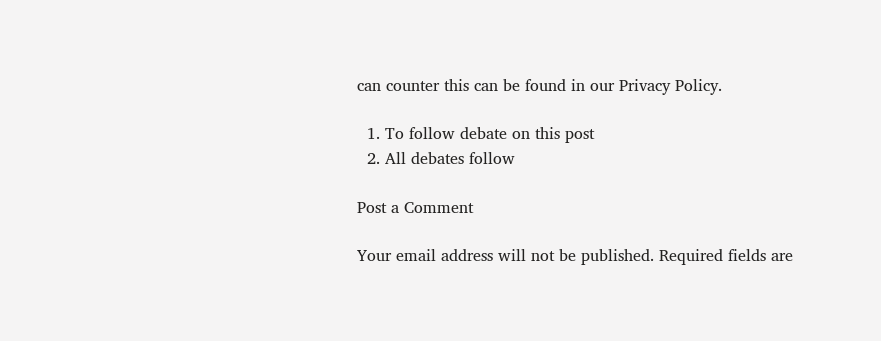can counter this can be found in our Privacy Policy.

  1. To follow debate on this post
  2. All debates follow

Post a Comment

Your email address will not be published. Required fields are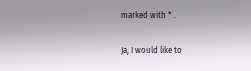marked with * .

Ja, I would like to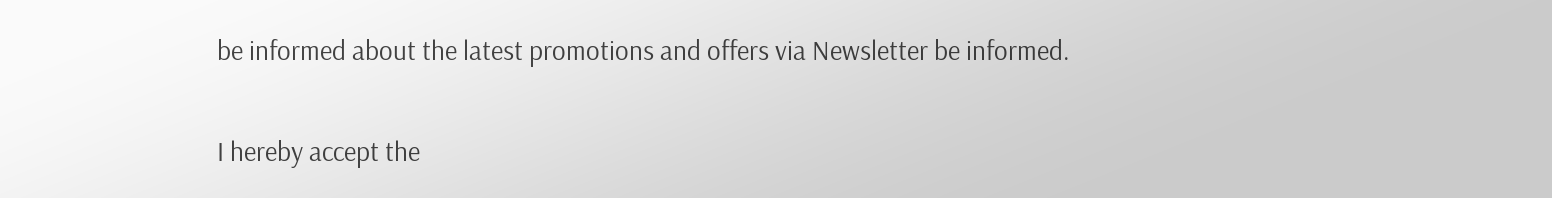be informed about the latest promotions and offers via Newsletter be informed.

I hereby accept the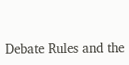Debate Rules and the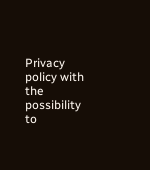Privacy policy with the possibility to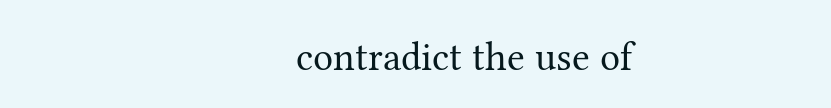contradict the use of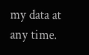my data at any time.